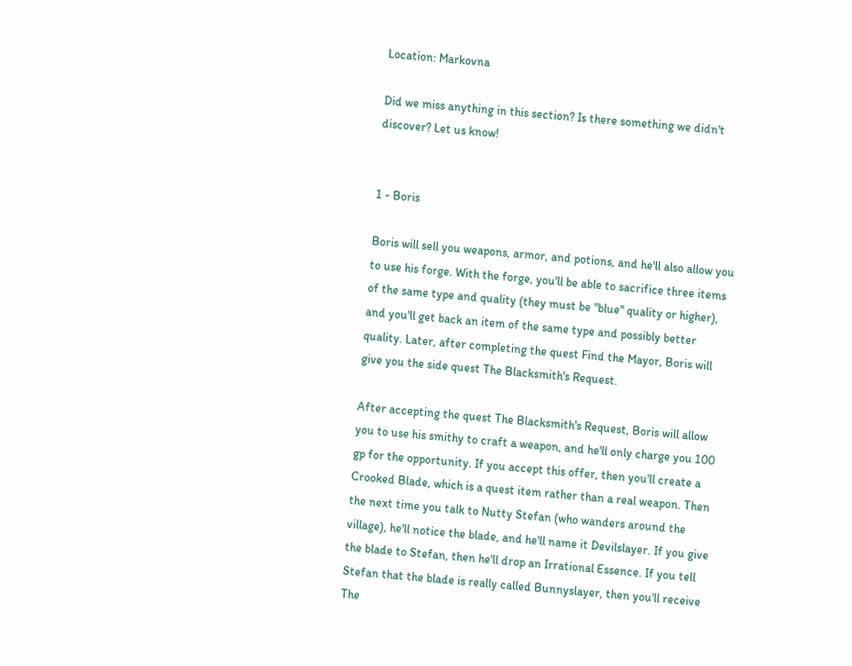Location: Markovna

Did we miss anything in this section? Is there something we didn't discover? Let us know!


1 - Boris

Boris will sell you weapons, armor, and potions, and he'll also allow you to use his forge. With the forge, you'll be able to sacrifice three items of the same type and quality (they must be "blue" quality or higher), and you'll get back an item of the same type and possibly better quality. Later, after completing the quest Find the Mayor, Boris will give you the side quest The Blacksmith's Request.

After accepting the quest The Blacksmith's Request, Boris will allow you to use his smithy to craft a weapon, and he'll only charge you 100 gp for the opportunity. If you accept this offer, then you'll create a Crooked Blade, which is a quest item rather than a real weapon. Then the next time you talk to Nutty Stefan (who wanders around the village), he'll notice the blade, and he'll name it Devilslayer. If you give the blade to Stefan, then he'll drop an Irrational Essence. If you tell Stefan that the blade is really called Bunnyslayer, then you'll receive The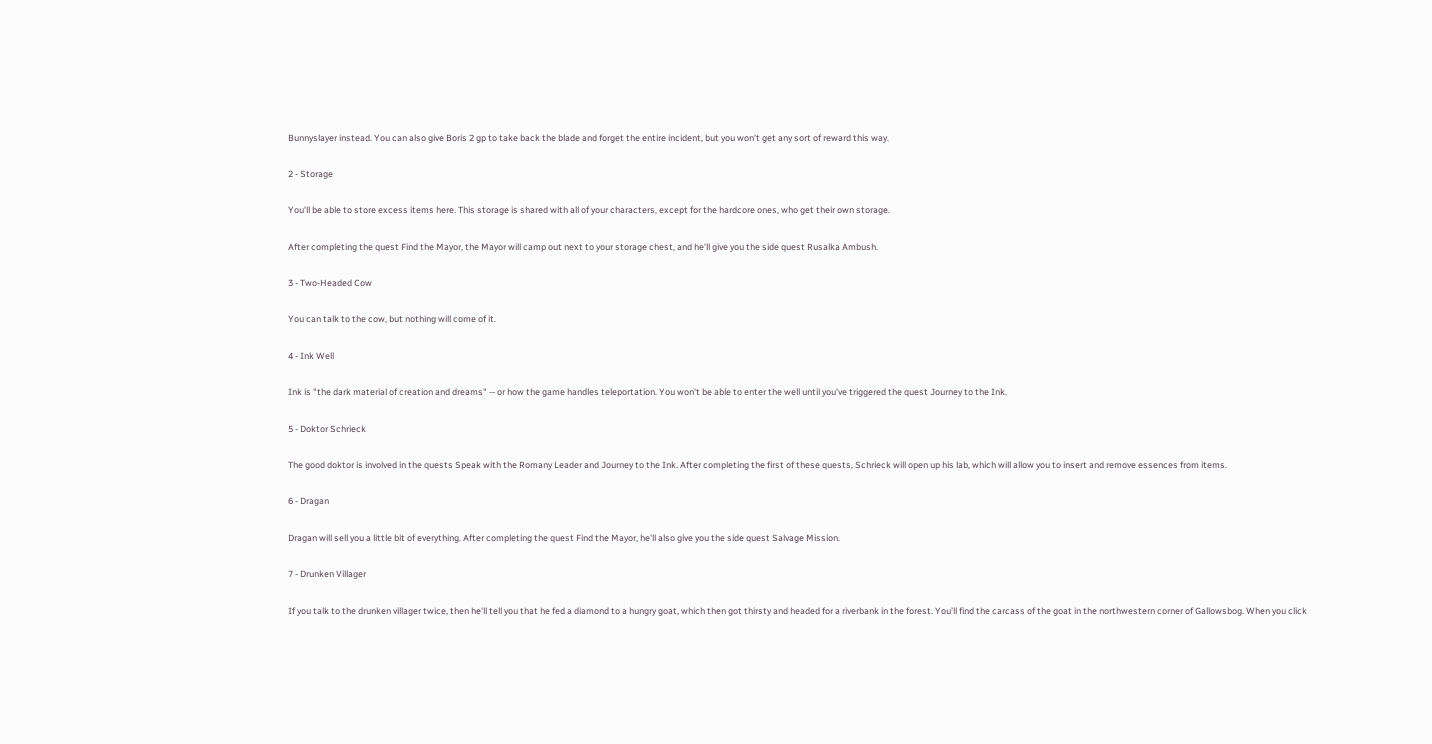Bunnyslayer instead. You can also give Boris 2 gp to take back the blade and forget the entire incident, but you won't get any sort of reward this way.

2 - Storage

You'll be able to store excess items here. This storage is shared with all of your characters, except for the hardcore ones, who get their own storage.

After completing the quest Find the Mayor, the Mayor will camp out next to your storage chest, and he'll give you the side quest Rusalka Ambush.

3 - Two-Headed Cow

You can talk to the cow, but nothing will come of it.

4 - Ink Well

Ink is "the dark material of creation and dreams" -- or how the game handles teleportation. You won't be able to enter the well until you've triggered the quest Journey to the Ink.

5 - Doktor Schrieck

The good doktor is involved in the quests Speak with the Romany Leader and Journey to the Ink. After completing the first of these quests, Schrieck will open up his lab, which will allow you to insert and remove essences from items.

6 - Dragan

Dragan will sell you a little bit of everything. After completing the quest Find the Mayor, he'll also give you the side quest Salvage Mission.

7 - Drunken Villager

If you talk to the drunken villager twice, then he'll tell you that he fed a diamond to a hungry goat, which then got thirsty and headed for a riverbank in the forest. You'll find the carcass of the goat in the northwestern corner of Gallowsbog. When you click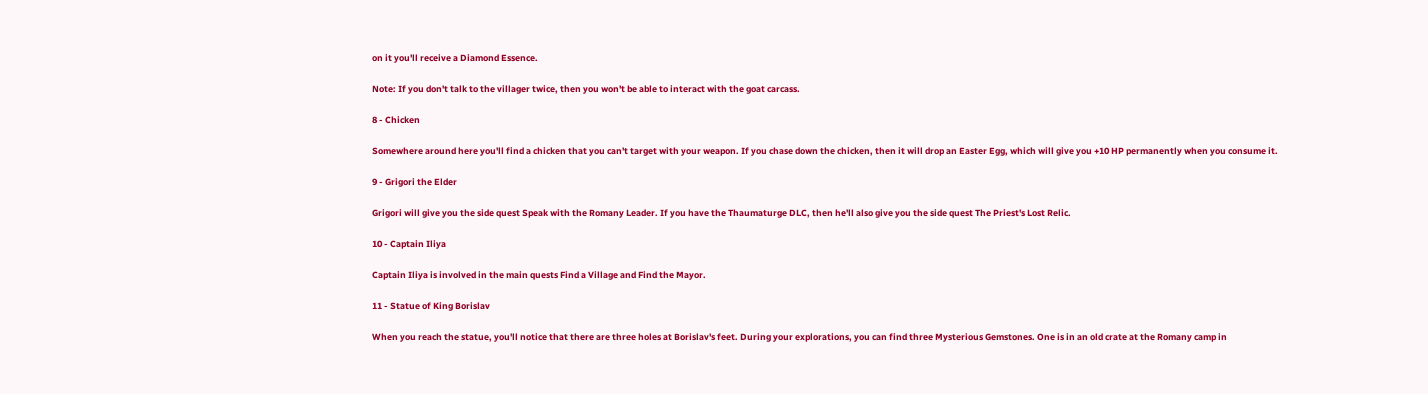on it you'll receive a Diamond Essence.

Note: If you don't talk to the villager twice, then you won't be able to interact with the goat carcass.

8 - Chicken

Somewhere around here you'll find a chicken that you can't target with your weapon. If you chase down the chicken, then it will drop an Easter Egg, which will give you +10 HP permanently when you consume it.

9 - Grigori the Elder

Grigori will give you the side quest Speak with the Romany Leader. If you have the Thaumaturge DLC, then he'll also give you the side quest The Priest's Lost Relic.

10 - Captain Iliya

Captain Iliya is involved in the main quests Find a Village and Find the Mayor.

11 - Statue of King Borislav

When you reach the statue, you'll notice that there are three holes at Borislav's feet. During your explorations, you can find three Mysterious Gemstones. One is in an old crate at the Romany camp in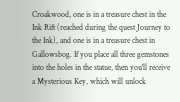Croakwood, one is in a treasure chest in the Ink Rift (reached during the quest Journey to the Ink), and one is in a treasure chest in Gallowsbog. If you place all three gemstones into the holes in the statue, then you'll receive a Mysterious Key, which will unlock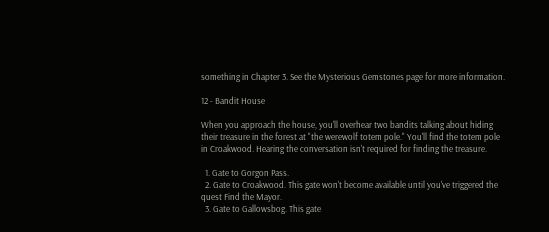something in Chapter 3. See the Mysterious Gemstones page for more information.

12 - Bandit House

When you approach the house, you'll overhear two bandits talking about hiding their treasure in the forest at "the werewolf totem pole." You'll find the totem pole in Croakwood. Hearing the conversation isn't required for finding the treasure.

  1. Gate to Gorgon Pass.
  2. Gate to Croakwood. This gate won't become available until you've triggered the quest Find the Mayor.
  3. Gate to Gallowsbog. This gate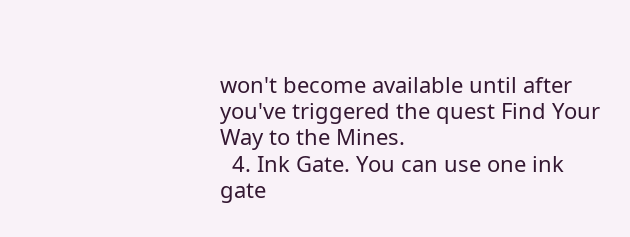won't become available until after you've triggered the quest Find Your Way to the Mines.
  4. Ink Gate. You can use one ink gate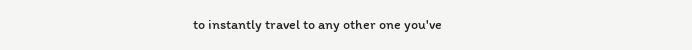to instantly travel to any other one you've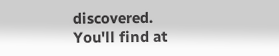discovered. You'll find at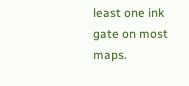least one ink gate on most maps.